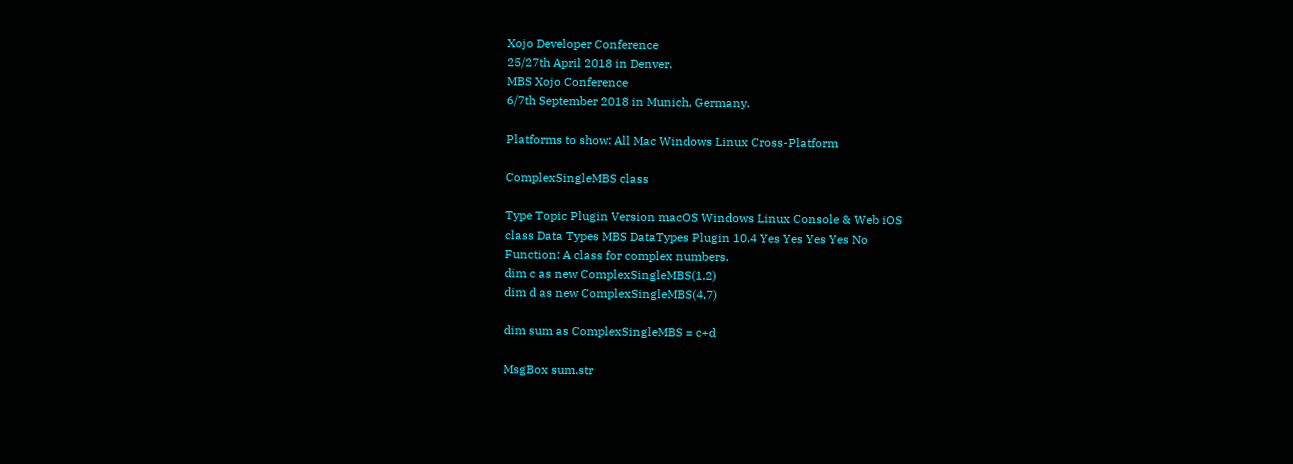Xojo Developer Conference
25/27th April 2018 in Denver.
MBS Xojo Conference
6/7th September 2018 in Munich, Germany.

Platforms to show: All Mac Windows Linux Cross-Platform

ComplexSingleMBS class

Type Topic Plugin Version macOS Windows Linux Console & Web iOS
class Data Types MBS DataTypes Plugin 10.4 Yes Yes Yes Yes No
Function: A class for complex numbers.
dim c as new ComplexSingleMBS(1,2)
dim d as new ComplexSingleMBS(4,7)

dim sum as ComplexSingleMBS = c+d

MsgBox sum.str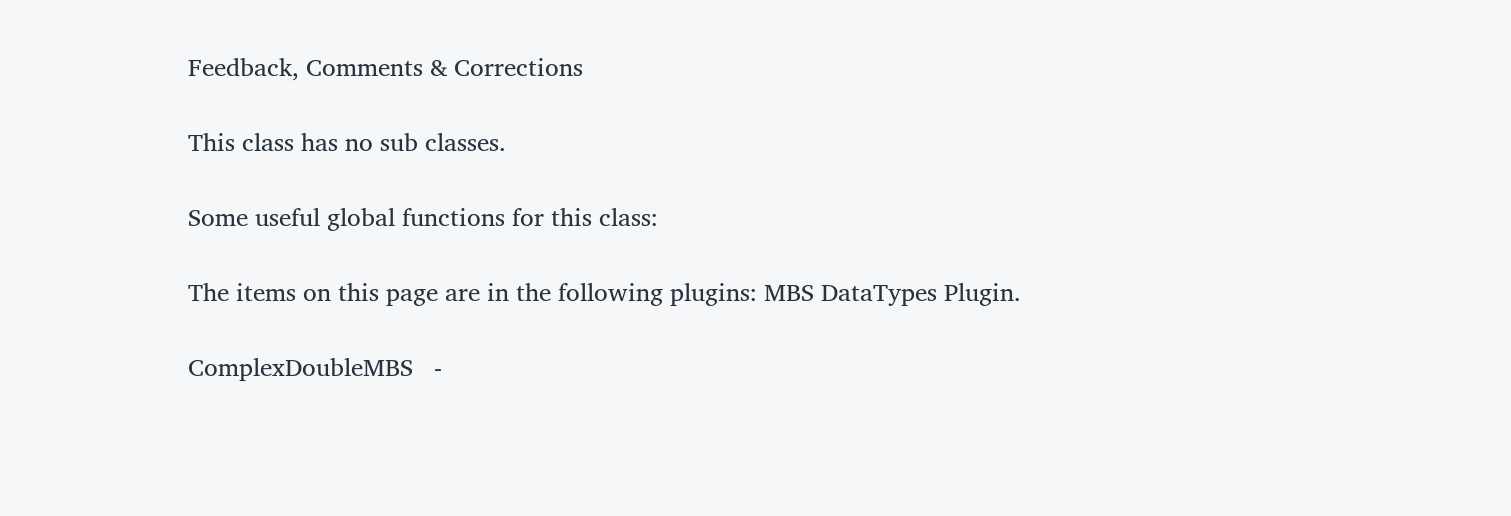Feedback, Comments & Corrections

This class has no sub classes.

Some useful global functions for this class:

The items on this page are in the following plugins: MBS DataTypes Plugin.

ComplexDoubleMBS   -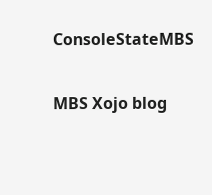ConsoleStateMBS

MBS Xojo blog